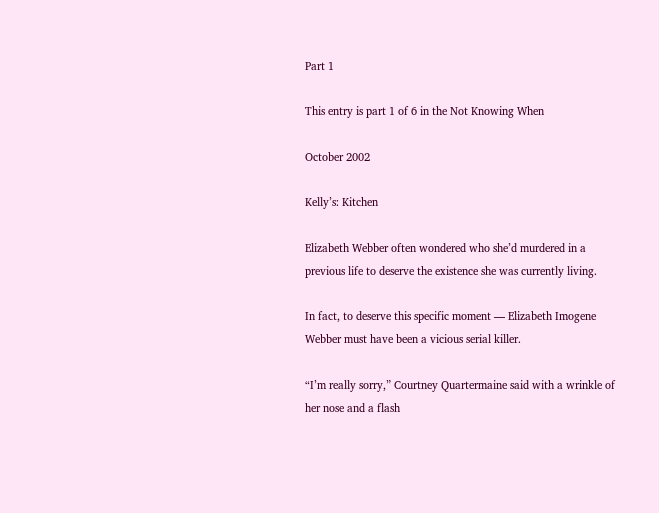Part 1

This entry is part 1 of 6 in the Not Knowing When

October 2002

Kelly’s: Kitchen

Elizabeth Webber often wondered who she’d murdered in a previous life to deserve the existence she was currently living.

In fact, to deserve this specific moment — Elizabeth Imogene Webber must have been a vicious serial killer.

“I’m really sorry,” Courtney Quartermaine said with a wrinkle of her nose and a flash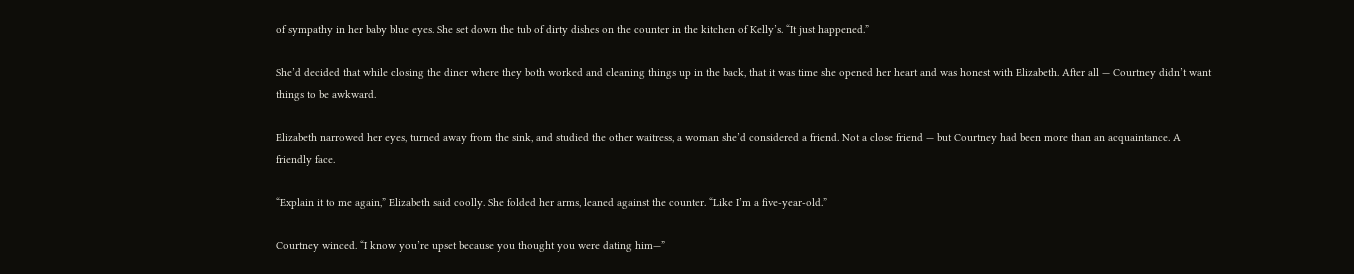of sympathy in her baby blue eyes. She set down the tub of dirty dishes on the counter in the kitchen of Kelly’s. “It just happened.”

She’d decided that while closing the diner where they both worked and cleaning things up in the back, that it was time she opened her heart and was honest with Elizabeth. After all — Courtney didn’t want things to be awkward.

Elizabeth narrowed her eyes, turned away from the sink, and studied the other waitress, a woman she’d considered a friend. Not a close friend — but Courtney had been more than an acquaintance. A friendly face.

“Explain it to me again,” Elizabeth said coolly. She folded her arms, leaned against the counter. “Like I’m a five-year-old.”

Courtney winced. “I know you’re upset because you thought you were dating him—”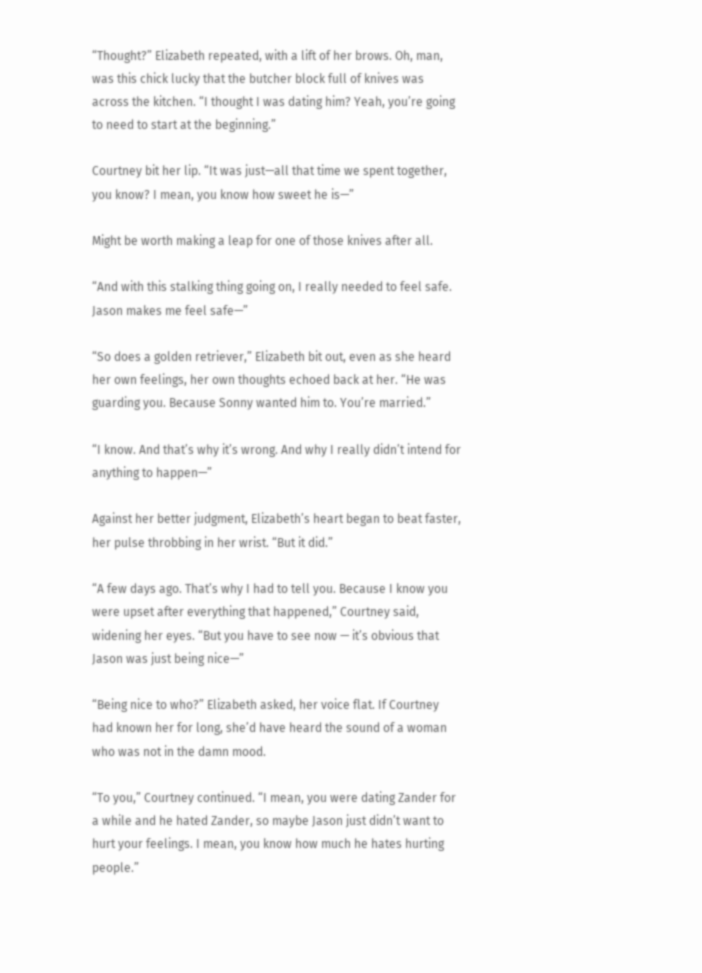“Thought?” Elizabeth repeated, with a lift of her brows. Oh, man, was this chick lucky that the butcher block full of knives was across the kitchen. “I thought I was dating him? Yeah, you’re going to need to start at the beginning.”

Courtney bit her lip. “It was just—all that time we spent together, you know? I mean, you know how sweet he is—”

Might be worth making a leap for one of those knives after all.

“And with this stalking thing going on, I really needed to feel safe. Jason makes me feel safe—”

“So does a golden retriever,” Elizabeth bit out, even as she heard her own feelings, her own thoughts echoed back at her. “He was guarding you. Because Sonny wanted him to. You’re married.”

“I know. And that’s why it’s wrong. And why I really didn’t intend for anything to happen—”

Against her better judgment, Elizabeth’s heart began to beat faster, her pulse throbbing in her wrist. “But it did.”

“A few days ago. That’s why I had to tell you. Because I know you were upset after everything that happened,” Courtney said, widening her eyes. “But you have to see now — it’s obvious that Jason was just being nice—”

“Being nice to who?” Elizabeth asked, her voice flat. If Courtney had known her for long, she’d have heard the sound of a woman who was not in the damn mood.

“To you,” Courtney continued. “I mean, you were dating Zander for a while and he hated Zander, so maybe Jason just didn’t want to hurt your feelings. I mean, you know how much he hates hurting people.”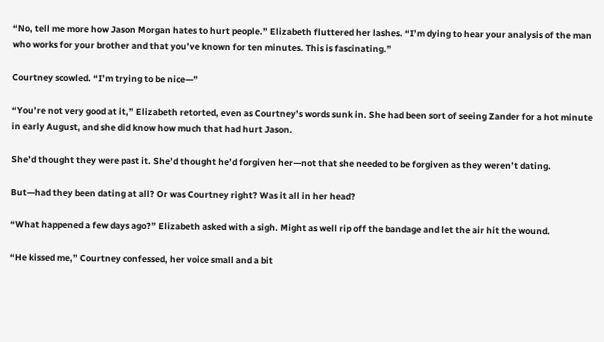“No, tell me more how Jason Morgan hates to hurt people.” Elizabeth fluttered her lashes. “I’m dying to hear your analysis of the man who works for your brother and that you’ve known for ten minutes. This is fascinating.”

Courtney scowled. “I’m trying to be nice—”

“You’re not very good at it,” Elizabeth retorted, even as Courtney’s words sunk in. She had been sort of seeing Zander for a hot minute in early August, and she did know how much that had hurt Jason.

She’d thought they were past it. She’d thought he’d forgiven her—not that she needed to be forgiven as they weren’t dating.

But—had they been dating at all? Or was Courtney right? Was it all in her head?

“What happened a few days ago?” Elizabeth asked with a sigh. Might as well rip off the bandage and let the air hit the wound.

“He kissed me,” Courtney confessed, her voice small and a bit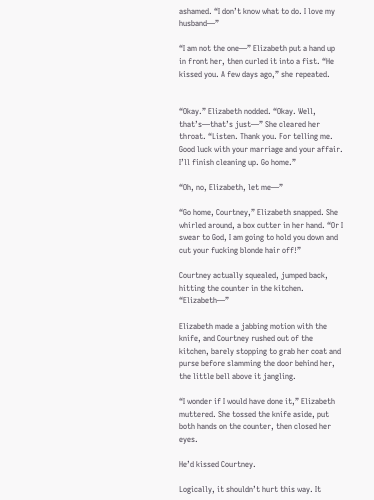ashamed. “I don’t know what to do. I love my husband—”

“I am not the one—” Elizabeth put a hand up in front her, then curled it into a fist. “He kissed you. A few days ago,” she repeated.


“Okay.” Elizabeth nodded. “Okay. Well, that’s—that’s just—” She cleared her throat. “Listen. Thank you. For telling me. Good luck with your marriage and your affair. I’ll finish cleaning up. Go home.”

“Oh, no, Elizabeth, let me—”

“Go home, Courtney,” Elizabeth snapped. She whirled around, a box cutter in her hand. “Or I swear to God, I am going to hold you down and cut your fucking blonde hair off!”

Courtney actually squealed, jumped back, hitting the counter in the kitchen. “Elizabeth—”

Elizabeth made a jabbing motion with the knife, and Courtney rushed out of the kitchen, barely stopping to grab her coat and purse before slamming the door behind her, the little bell above it jangling.

“I wonder if I would have done it,” Elizabeth muttered. She tossed the knife aside, put both hands on the counter, then closed her eyes.

He’d kissed Courtney.

Logically, it shouldn’t hurt this way. It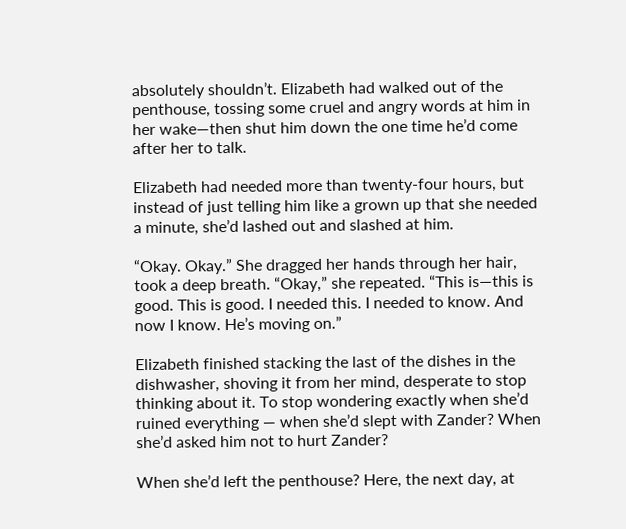absolutely shouldn’t. Elizabeth had walked out of the penthouse, tossing some cruel and angry words at him in her wake—then shut him down the one time he’d come after her to talk.

Elizabeth had needed more than twenty-four hours, but instead of just telling him like a grown up that she needed a minute, she’d lashed out and slashed at him.

“Okay. Okay.” She dragged her hands through her hair, took a deep breath. “Okay,” she repeated. “This is—this is good. This is good. I needed this. I needed to know. And now I know. He’s moving on.”

Elizabeth finished stacking the last of the dishes in the dishwasher, shoving it from her mind, desperate to stop thinking about it. To stop wondering exactly when she’d ruined everything — when she’d slept with Zander? When she’d asked him not to hurt Zander?

When she’d left the penthouse? Here, the next day, at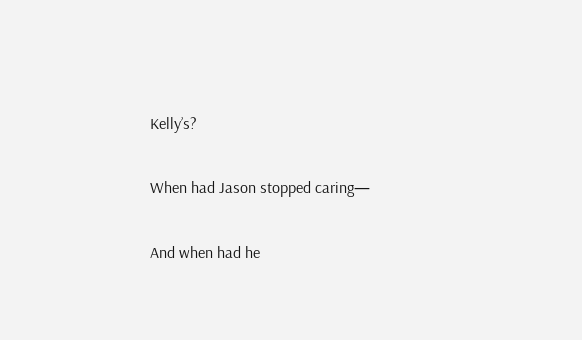Kelly’s?

When had Jason stopped caring—

And when had he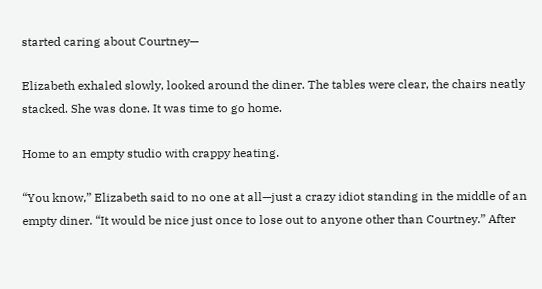started caring about Courtney—

Elizabeth exhaled slowly, looked around the diner. The tables were clear, the chairs neatly stacked. She was done. It was time to go home.

Home to an empty studio with crappy heating.

“You know,” Elizabeth said to no one at all—just a crazy idiot standing in the middle of an empty diner. “It would be nice just once to lose out to anyone other than Courtney.” After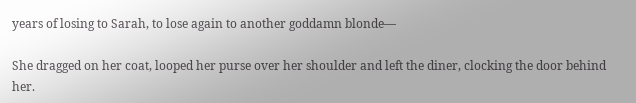years of losing to Sarah, to lose again to another goddamn blonde—

She dragged on her coat, looped her purse over her shoulder and left the diner, clocking the door behind her.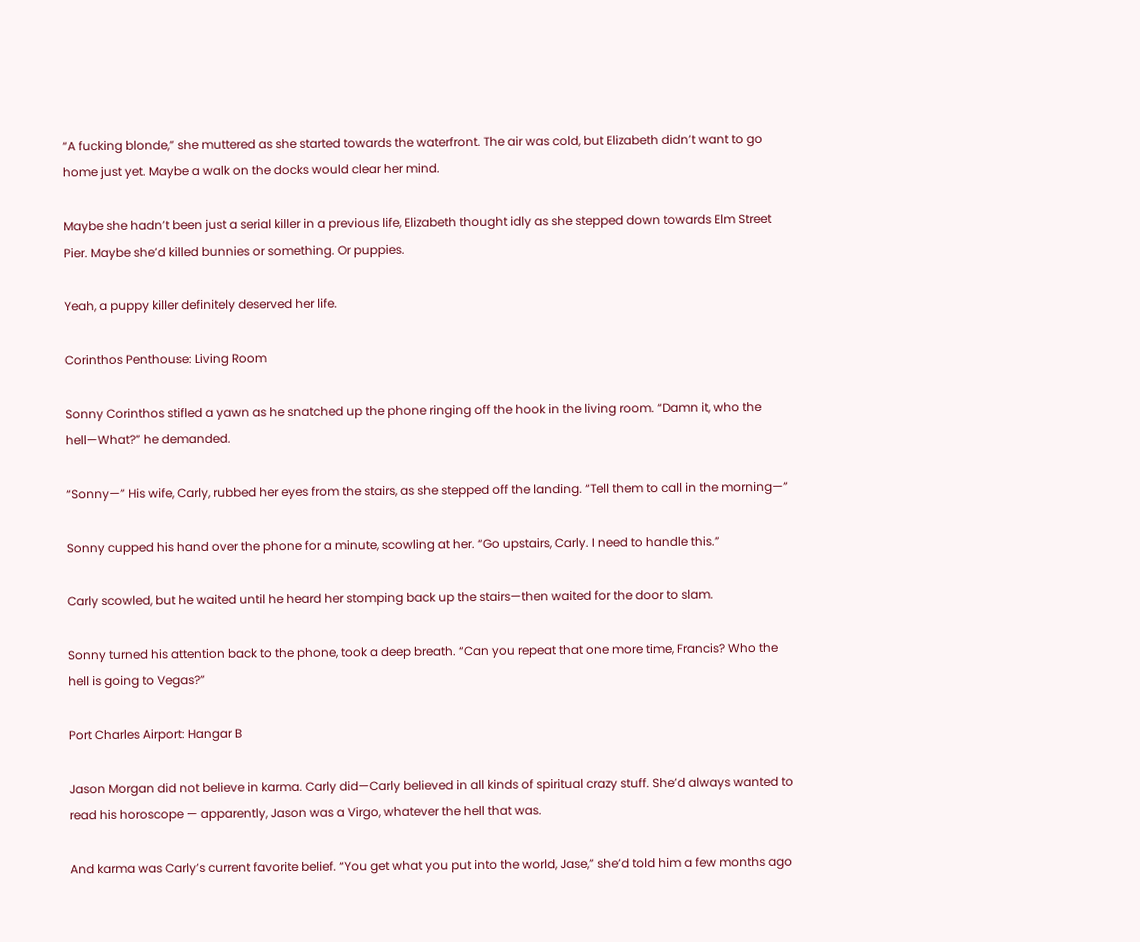“A fucking blonde,” she muttered as she started towards the waterfront. The air was cold, but Elizabeth didn’t want to go home just yet. Maybe a walk on the docks would clear her mind.

Maybe she hadn’t been just a serial killer in a previous life, Elizabeth thought idly as she stepped down towards Elm Street Pier. Maybe she’d killed bunnies or something. Or puppies.

Yeah, a puppy killer definitely deserved her life.

Corinthos Penthouse: Living Room

Sonny Corinthos stifled a yawn as he snatched up the phone ringing off the hook in the living room. “Damn it, who the hell—What?” he demanded.

“Sonny—” His wife, Carly, rubbed her eyes from the stairs, as she stepped off the landing. “Tell them to call in the morning—”

Sonny cupped his hand over the phone for a minute, scowling at her. “Go upstairs, Carly. I need to handle this.”

Carly scowled, but he waited until he heard her stomping back up the stairs—then waited for the door to slam.

Sonny turned his attention back to the phone, took a deep breath. “Can you repeat that one more time, Francis? Who the hell is going to Vegas?”

Port Charles Airport: Hangar B

Jason Morgan did not believe in karma. Carly did—Carly believed in all kinds of spiritual crazy stuff. She’d always wanted to read his horoscope — apparently, Jason was a Virgo, whatever the hell that was.

And karma was Carly’s current favorite belief. “You get what you put into the world, Jase,” she’d told him a few months ago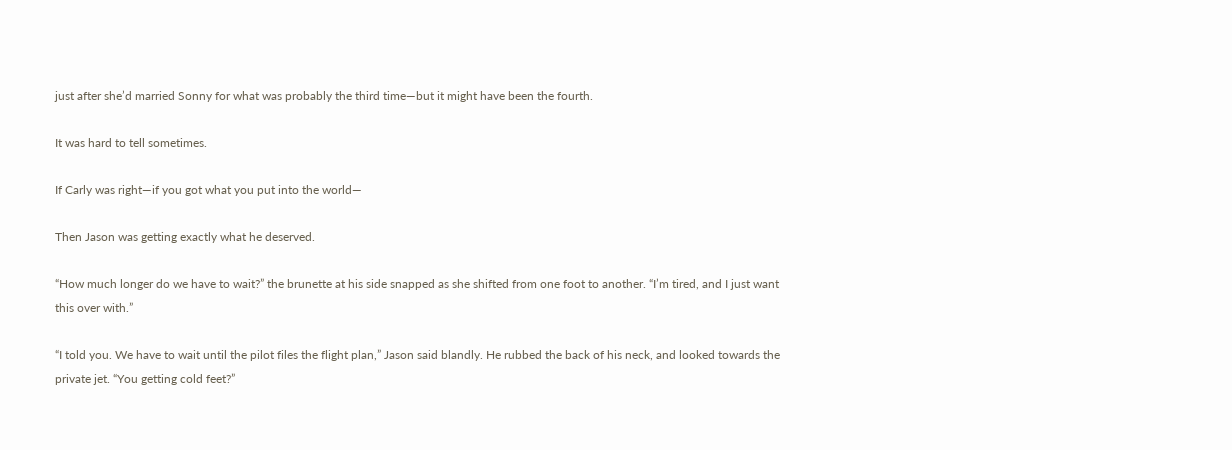just after she’d married Sonny for what was probably the third time—but it might have been the fourth.

It was hard to tell sometimes.

If Carly was right—if you got what you put into the world—

Then Jason was getting exactly what he deserved.

“How much longer do we have to wait?” the brunette at his side snapped as she shifted from one foot to another. “I’m tired, and I just want this over with.”

“I told you. We have to wait until the pilot files the flight plan,” Jason said blandly. He rubbed the back of his neck, and looked towards the private jet. “You getting cold feet?”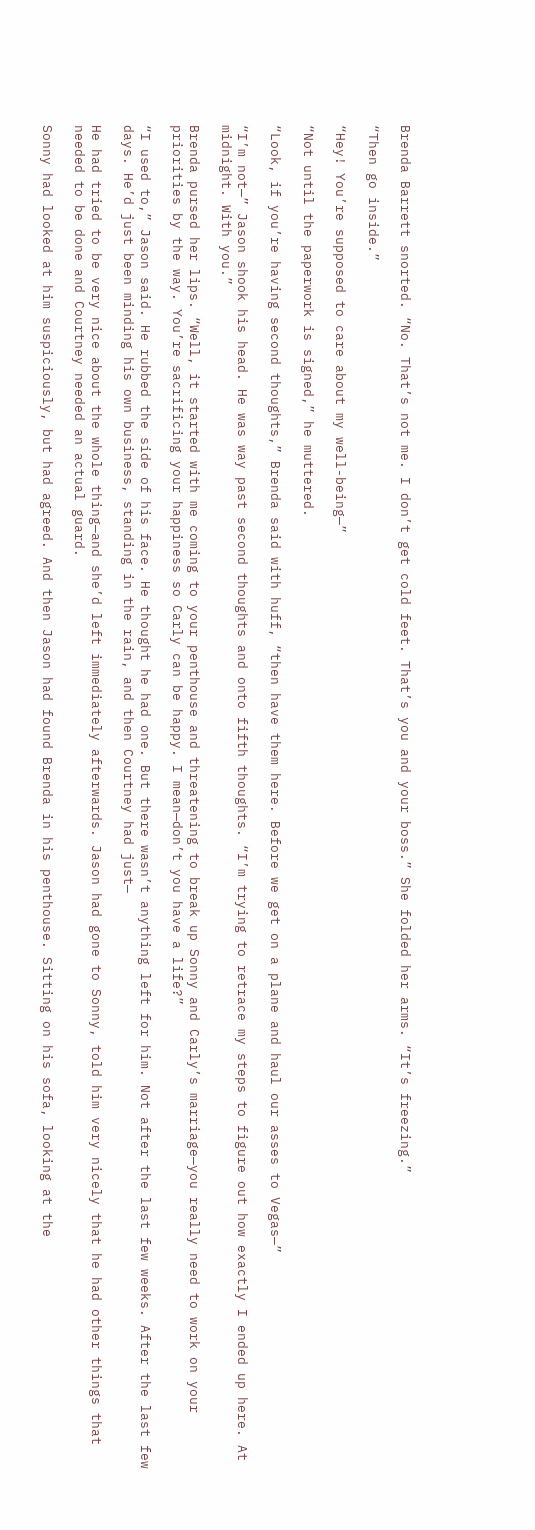Brenda Barrett snorted. “No. That’s not me. I don’t get cold feet. That’s you and your boss.” She folded her arms. “It’s freezing.”

“Then go inside.”

“Hey! You’re supposed to care about my well-being—”

“Not until the paperwork is signed,” he muttered.

“Look, if you’re having second thoughts,” Brenda said with huff, “then have them here. Before we get on a plane and haul our asses to Vegas—”

“I’m not—” Jason shook his head. He was way past second thoughts and onto fifth thoughts. “I’m trying to retrace my steps to figure out how exactly I ended up here. At midnight. With you.”

Brenda pursed her lips. “Well, it started with me coming to your penthouse and threatening to break up Sonny and Carly’s marriage—you really need to work on your priorities by the way. You’re sacrificing your happiness so Carly can be happy. I mean—don’t you have a life?”

“I used to,” Jason said. He rubbed the side of his face. He thought he had one. But there wasn’t anything left for him. Not after the last few weeks. After the last few days. He’d just been minding his own business, standing in the rain, and then Courtney had just—

He had tried to be very nice about the whole thing—and she’d left immediately afterwards. Jason had gone to Sonny, told him very nicely that he had other things that needed to be done and Courtney needed an actual guard.

Sonny had looked at him suspiciously, but had agreed. And then Jason had found Brenda in his penthouse. Sitting on his sofa, looking at the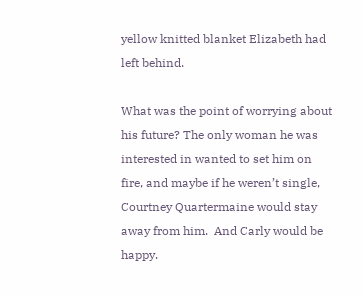yellow knitted blanket Elizabeth had left behind.

What was the point of worrying about his future? The only woman he was interested in wanted to set him on fire, and maybe if he weren’t single, Courtney Quartermaine would stay away from him.  And Carly would be happy.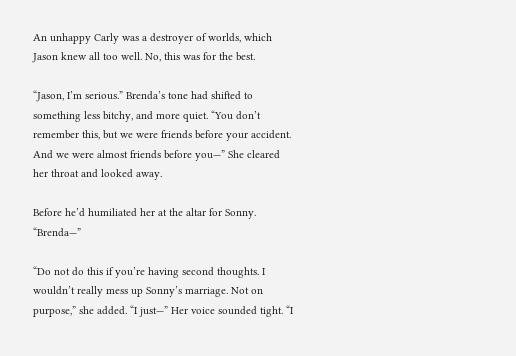An unhappy Carly was a destroyer of worlds, which Jason knew all too well. No, this was for the best.

“Jason, I’m serious.” Brenda’s tone had shifted to something less bitchy, and more quiet. “You don’t remember this, but we were friends before your accident. And we were almost friends before you—” She cleared her throat and looked away.

Before he’d humiliated her at the altar for Sonny. “Brenda—”

“Do not do this if you’re having second thoughts. I wouldn’t really mess up Sonny’s marriage. Not on purpose,” she added. “I just—” Her voice sounded tight. “I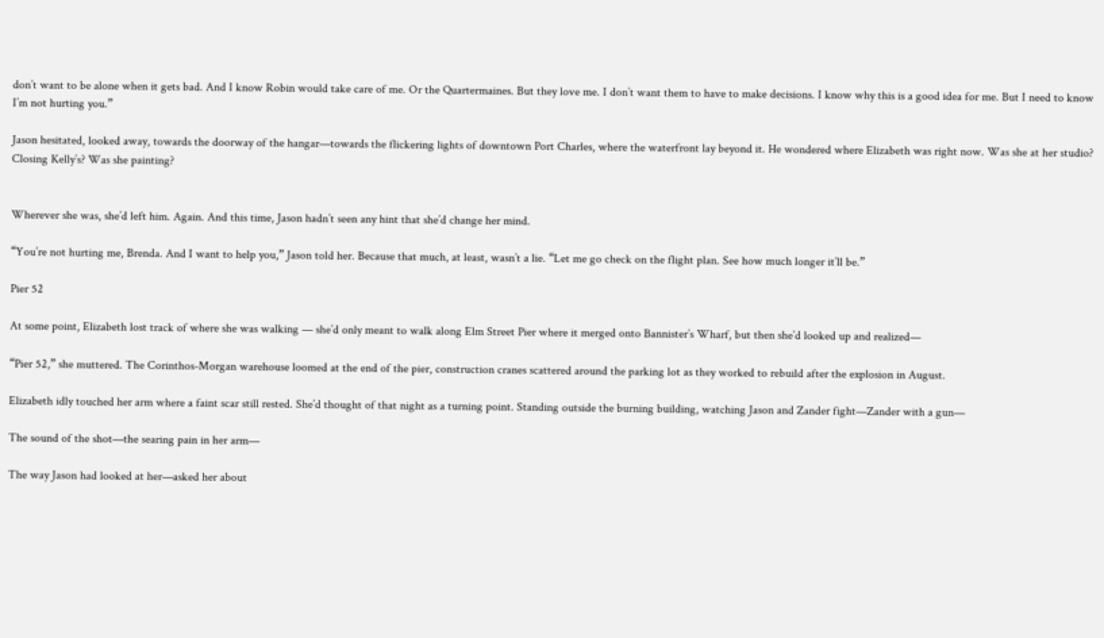don’t want to be alone when it gets bad. And I know Robin would take care of me. Or the Quartermaines. But they love me. I don’t want them to have to make decisions. I know why this is a good idea for me. But I need to know I’m not hurting you.”

Jason hesitated, looked away, towards the doorway of the hangar—towards the flickering lights of downtown Port Charles, where the waterfront lay beyond it. He wondered where Elizabeth was right now. Was she at her studio? Closing Kelly’s? Was she painting?


Wherever she was, she’d left him. Again. And this time, Jason hadn’t seen any hint that she’d change her mind.

“You’re not hurting me, Brenda. And I want to help you,” Jason told her. Because that much, at least, wasn’t a lie. “Let me go check on the flight plan. See how much longer it’ll be.”

Pier 52

At some point, Elizabeth lost track of where she was walking — she’d only meant to walk along Elm Street Pier where it merged onto Bannister’s Wharf, but then she’d looked up and realized—

“Pier 52,” she muttered. The Corinthos-Morgan warehouse loomed at the end of the pier, construction cranes scattered around the parking lot as they worked to rebuild after the explosion in August.

Elizabeth idly touched her arm where a faint scar still rested. She’d thought of that night as a turning point. Standing outside the burning building, watching Jason and Zander fight—Zander with a gun—

The sound of the shot—the searing pain in her arm—

The way Jason had looked at her—asked her about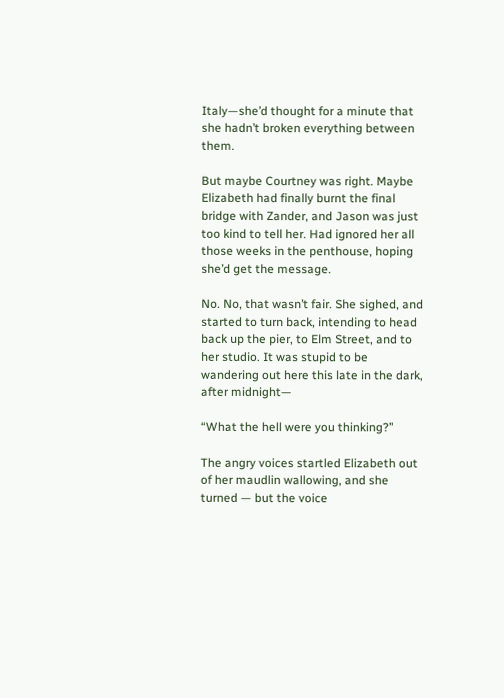Italy—she’d thought for a minute that she hadn’t broken everything between them.

But maybe Courtney was right. Maybe Elizabeth had finally burnt the final bridge with Zander, and Jason was just too kind to tell her. Had ignored her all those weeks in the penthouse, hoping she’d get the message.

No. No, that wasn’t fair. She sighed, and started to turn back, intending to head back up the pier, to Elm Street, and to her studio. It was stupid to be wandering out here this late in the dark, after midnight—

“What the hell were you thinking?”

The angry voices startled Elizabeth out of her maudlin wallowing, and she turned — but the voice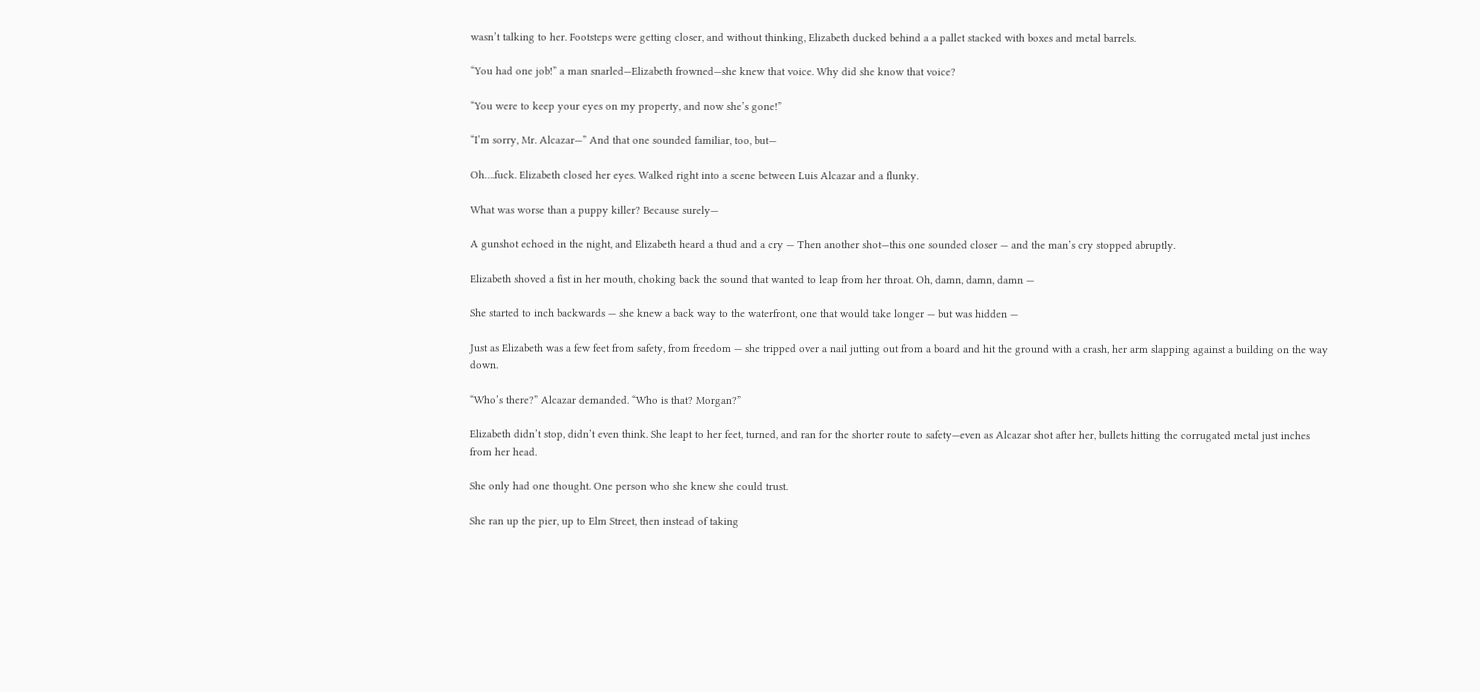wasn’t talking to her. Footsteps were getting closer, and without thinking, Elizabeth ducked behind a a pallet stacked with boxes and metal barrels.

“You had one job!” a man snarled—Elizabeth frowned—she knew that voice. Why did she know that voice?

“You were to keep your eyes on my property, and now she’s gone!”

“I’m sorry, Mr. Alcazar—” And that one sounded familiar, too, but—

Oh….fuck. Elizabeth closed her eyes. Walked right into a scene between Luis Alcazar and a flunky.

What was worse than a puppy killer? Because surely—

A gunshot echoed in the night, and Elizabeth heard a thud and a cry — Then another shot—this one sounded closer — and the man’s cry stopped abruptly.

Elizabeth shoved a fist in her mouth, choking back the sound that wanted to leap from her throat. Oh, damn, damn, damn —

She started to inch backwards — she knew a back way to the waterfront, one that would take longer — but was hidden —

Just as Elizabeth was a few feet from safety, from freedom — she tripped over a nail jutting out from a board and hit the ground with a crash, her arm slapping against a building on the way down.

“Who’s there?” Alcazar demanded. “Who is that? Morgan?”

Elizabeth didn’t stop, didn’t even think. She leapt to her feet, turned, and ran for the shorter route to safety—even as Alcazar shot after her, bullets hitting the corrugated metal just inches from her head.

She only had one thought. One person who she knew she could trust.

She ran up the pier, up to Elm Street, then instead of taking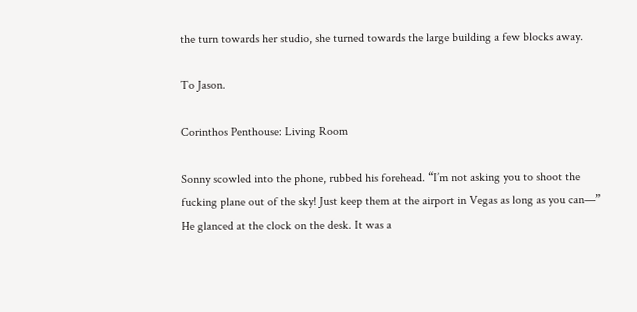the turn towards her studio, she turned towards the large building a few blocks away.

To Jason.

Corinthos Penthouse: Living Room

Sonny scowled into the phone, rubbed his forehead. “I’m not asking you to shoot the fucking plane out of the sky! Just keep them at the airport in Vegas as long as you can—” He glanced at the clock on the desk. It was a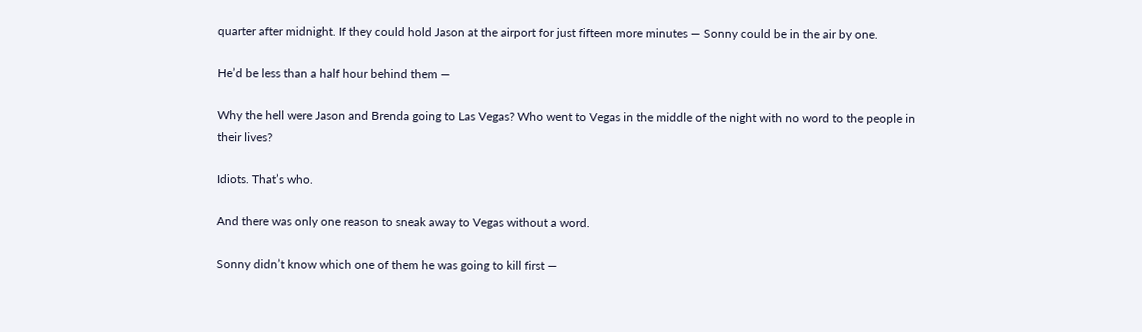quarter after midnight. If they could hold Jason at the airport for just fifteen more minutes — Sonny could be in the air by one.

He’d be less than a half hour behind them —

Why the hell were Jason and Brenda going to Las Vegas? Who went to Vegas in the middle of the night with no word to the people in their lives?

Idiots. That’s who.

And there was only one reason to sneak away to Vegas without a word.

Sonny didn’t know which one of them he was going to kill first —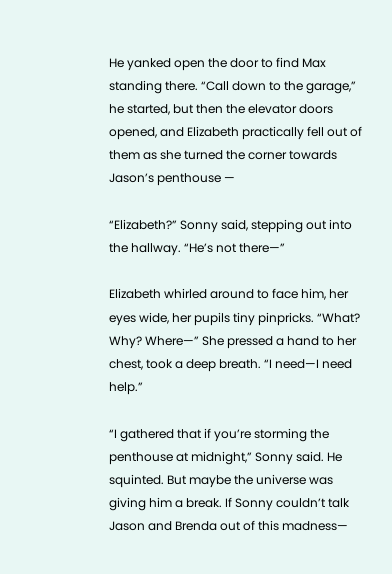He yanked open the door to find Max standing there. “Call down to the garage,” he started, but then the elevator doors opened, and Elizabeth practically fell out of them as she turned the corner towards Jason’s penthouse —

“Elizabeth?” Sonny said, stepping out into the hallway. “He’s not there—”

Elizabeth whirled around to face him, her eyes wide, her pupils tiny pinpricks. “What? Why? Where—” She pressed a hand to her chest, took a deep breath. “I need—I need help.”

“I gathered that if you’re storming the penthouse at midnight,” Sonny said. He squinted. But maybe the universe was giving him a break. If Sonny couldn’t talk Jason and Brenda out of this madness—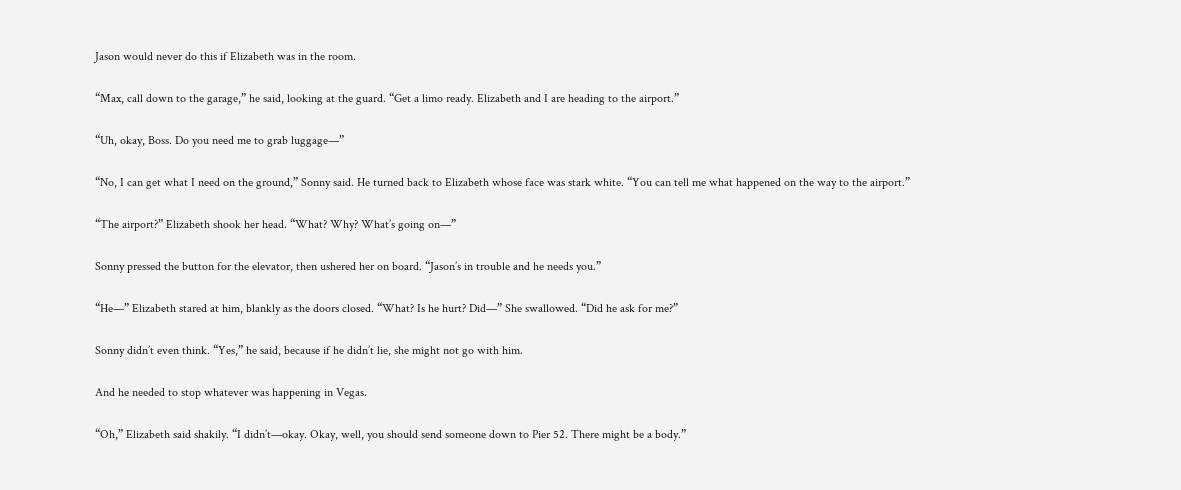Jason would never do this if Elizabeth was in the room.

“Max, call down to the garage,” he said, looking at the guard. “Get a limo ready. Elizabeth and I are heading to the airport.”

“Uh, okay, Boss. Do you need me to grab luggage—”

“No, I can get what I need on the ground,” Sonny said. He turned back to Elizabeth whose face was stark white. “You can tell me what happened on the way to the airport.”

“The airport?” Elizabeth shook her head. “What? Why? What’s going on—”

Sonny pressed the button for the elevator, then ushered her on board. “Jason’s in trouble and he needs you.”

“He—” Elizabeth stared at him, blankly as the doors closed. “What? Is he hurt? Did—” She swallowed. “Did he ask for me?”

Sonny didn’t even think. “Yes,” he said, because if he didn’t lie, she might not go with him.

And he needed to stop whatever was happening in Vegas.

“Oh,” Elizabeth said shakily. “I didn’t—okay. Okay, well, you should send someone down to Pier 52. There might be a body.”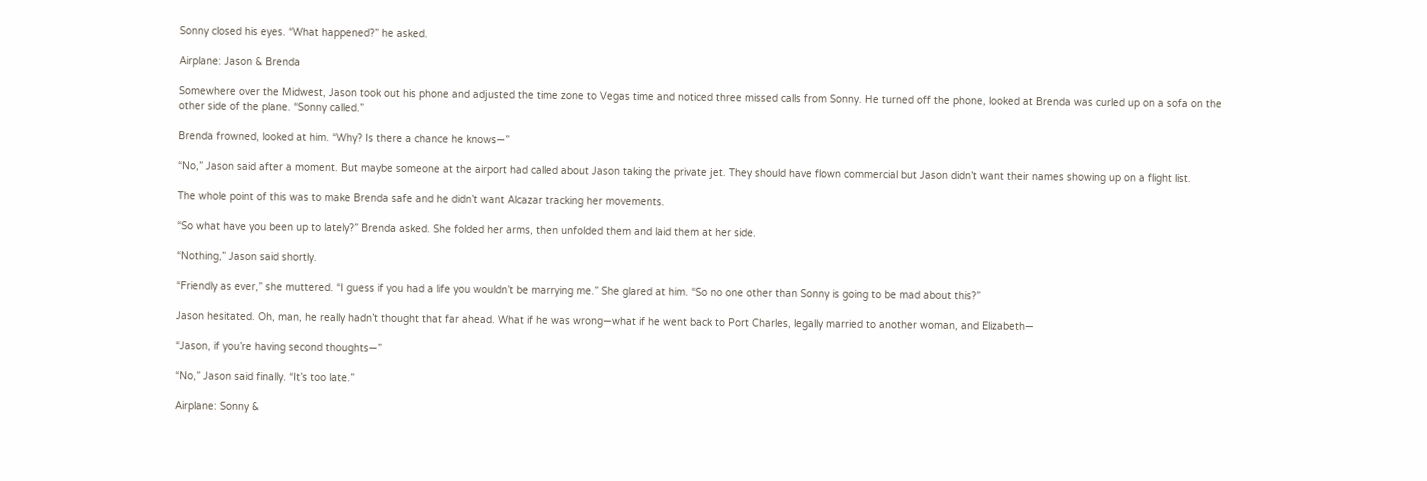Sonny closed his eyes. “What happened?” he asked.

Airplane: Jason & Brenda

Somewhere over the Midwest, Jason took out his phone and adjusted the time zone to Vegas time and noticed three missed calls from Sonny. He turned off the phone, looked at Brenda was curled up on a sofa on the other side of the plane. “Sonny called.”

Brenda frowned, looked at him. “Why? Is there a chance he knows—”

“No,” Jason said after a moment. But maybe someone at the airport had called about Jason taking the private jet. They should have flown commercial but Jason didn’t want their names showing up on a flight list.

The whole point of this was to make Brenda safe and he didn’t want Alcazar tracking her movements.

“So what have you been up to lately?” Brenda asked. She folded her arms, then unfolded them and laid them at her side.

“Nothing,” Jason said shortly.

“Friendly as ever,” she muttered. “I guess if you had a life you wouldn’t be marrying me.” She glared at him. “So no one other than Sonny is going to be mad about this?”

Jason hesitated. Oh, man, he really hadn’t thought that far ahead. What if he was wrong—what if he went back to Port Charles, legally married to another woman, and Elizabeth—

“Jason, if you’re having second thoughts—”

“No,” Jason said finally. “It’s too late.”

Airplane: Sonny &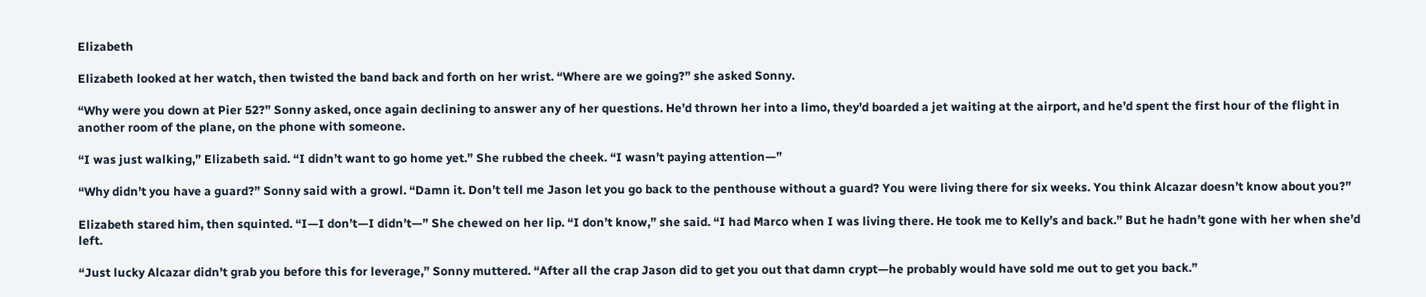Elizabeth

Elizabeth looked at her watch, then twisted the band back and forth on her wrist. “Where are we going?” she asked Sonny.

“Why were you down at Pier 52?” Sonny asked, once again declining to answer any of her questions. He’d thrown her into a limo, they’d boarded a jet waiting at the airport, and he’d spent the first hour of the flight in another room of the plane, on the phone with someone.

“I was just walking,” Elizabeth said. “I didn’t want to go home yet.” She rubbed the cheek. “I wasn’t paying attention—”

“Why didn’t you have a guard?” Sonny said with a growl. “Damn it. Don’t tell me Jason let you go back to the penthouse without a guard? You were living there for six weeks. You think Alcazar doesn’t know about you?”

Elizabeth stared him, then squinted. “I—I don’t—I didn’t—” She chewed on her lip. “I don’t know,” she said. “I had Marco when I was living there. He took me to Kelly’s and back.” But he hadn’t gone with her when she’d left.

“Just lucky Alcazar didn’t grab you before this for leverage,” Sonny muttered. “After all the crap Jason did to get you out that damn crypt—he probably would have sold me out to get you back.”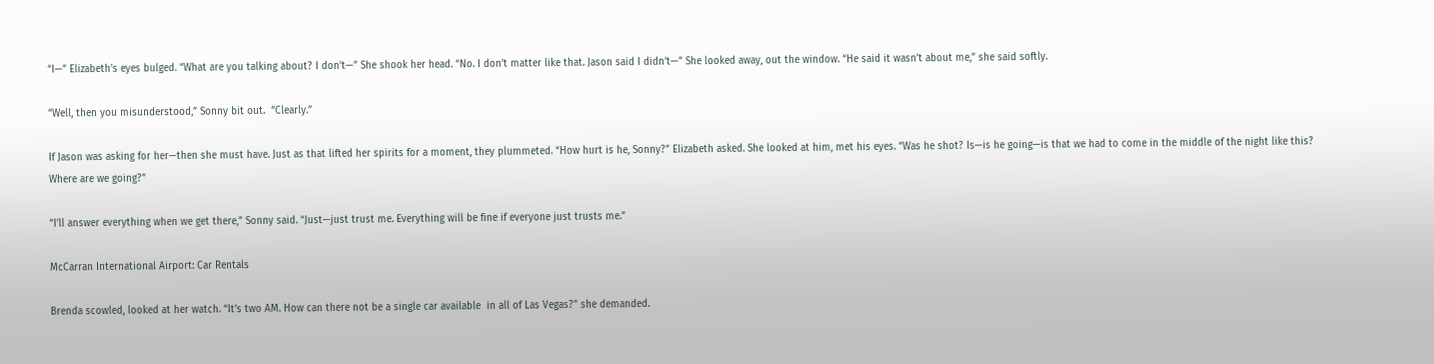“I—” Elizabeth’s eyes bulged. “What are you talking about? I don’t—” She shook her head. “No. I don’t matter like that. Jason said I didn’t—” She looked away, out the window. “He said it wasn’t about me,” she said softly.

“Well, then you misunderstood,” Sonny bit out.  “Clearly.”

If Jason was asking for her—then she must have. Just as that lifted her spirits for a moment, they plummeted. “How hurt is he, Sonny?” Elizabeth asked. She looked at him, met his eyes. “Was he shot? Is—is he going—is that we had to come in the middle of the night like this? Where are we going?”

“I’ll answer everything when we get there,” Sonny said. “Just—just trust me. Everything will be fine if everyone just trusts me.”

McCarran International Airport: Car Rentals

Brenda scowled, looked at her watch. “It’s two AM. How can there not be a single car available  in all of Las Vegas?” she demanded.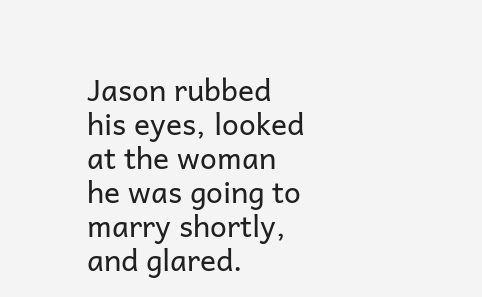Jason rubbed his eyes, looked at the woman he was going to marry shortly, and glared.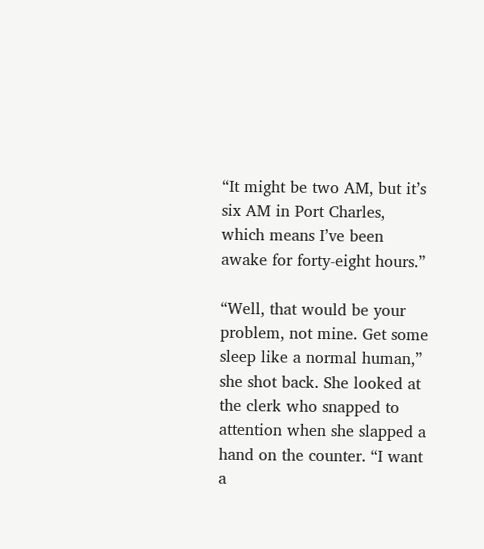“It might be two AM, but it’s six AM in Port Charles, which means I’ve been awake for forty-eight hours.”

“Well, that would be your problem, not mine. Get some sleep like a normal human,” she shot back. She looked at the clerk who snapped to attention when she slapped a hand on the counter. “I want a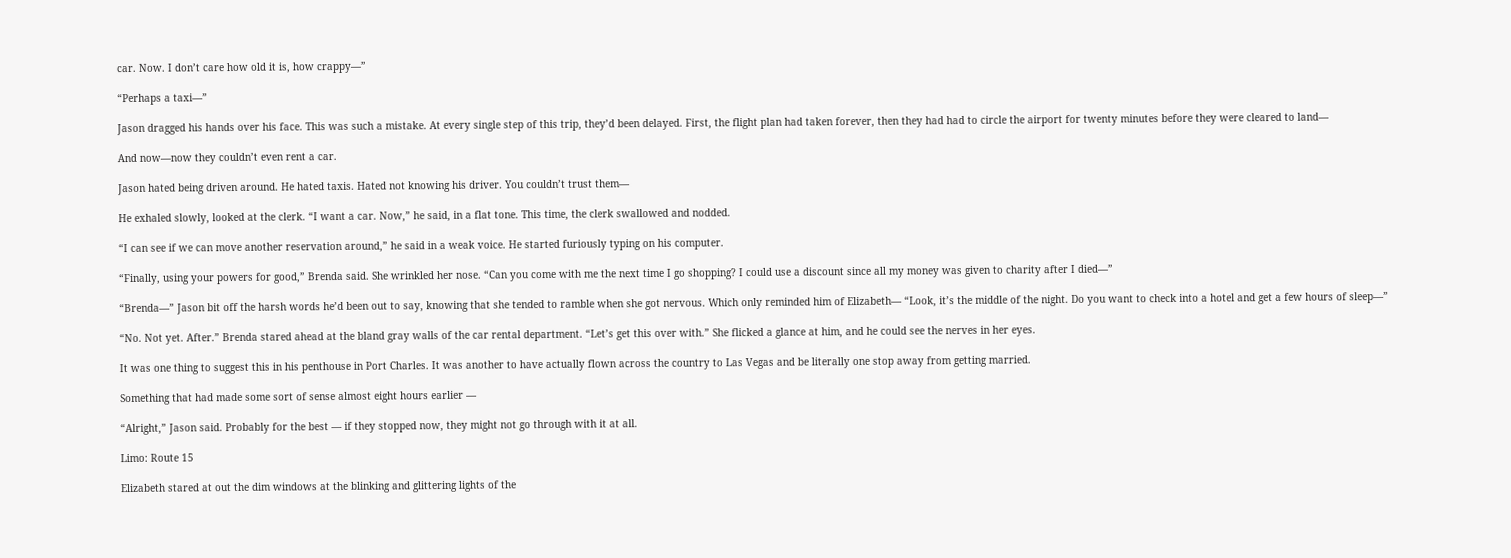car. Now. I don’t care how old it is, how crappy—”

“Perhaps a taxi—”

Jason dragged his hands over his face. This was such a mistake. At every single step of this trip, they’d been delayed. First, the flight plan had taken forever, then they had had to circle the airport for twenty minutes before they were cleared to land—

And now—now they couldn’t even rent a car.

Jason hated being driven around. He hated taxis. Hated not knowing his driver. You couldn’t trust them—

He exhaled slowly, looked at the clerk. “I want a car. Now,” he said, in a flat tone. This time, the clerk swallowed and nodded.

“I can see if we can move another reservation around,” he said in a weak voice. He started furiously typing on his computer.

“Finally, using your powers for good,” Brenda said. She wrinkled her nose. “Can you come with me the next time I go shopping? I could use a discount since all my money was given to charity after I died—”

“Brenda—” Jason bit off the harsh words he’d been out to say, knowing that she tended to ramble when she got nervous. Which only reminded him of Elizabeth— “Look, it’s the middle of the night. Do you want to check into a hotel and get a few hours of sleep—”

“No. Not yet. After.” Brenda stared ahead at the bland gray walls of the car rental department. “Let’s get this over with.” She flicked a glance at him, and he could see the nerves in her eyes.

It was one thing to suggest this in his penthouse in Port Charles. It was another to have actually flown across the country to Las Vegas and be literally one stop away from getting married.

Something that had made some sort of sense almost eight hours earlier —

“Alright,” Jason said. Probably for the best — if they stopped now, they might not go through with it at all.

Limo: Route 15

Elizabeth stared at out the dim windows at the blinking and glittering lights of the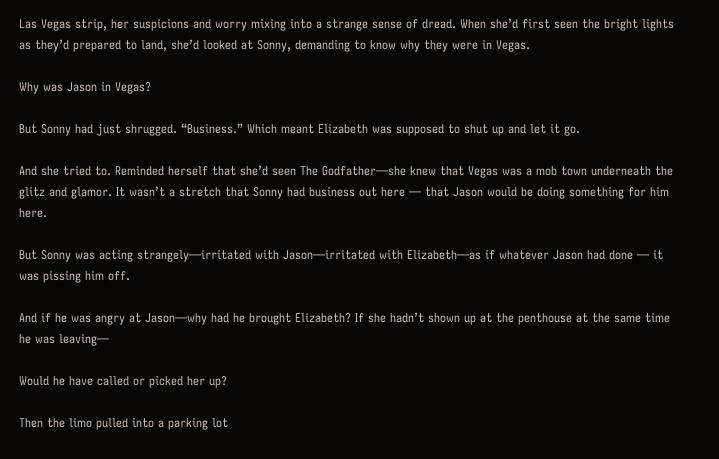Las Vegas strip, her suspicions and worry mixing into a strange sense of dread. When she’d first seen the bright lights as they’d prepared to land, she’d looked at Sonny, demanding to know why they were in Vegas.

Why was Jason in Vegas?

But Sonny had just shrugged. “Business.” Which meant Elizabeth was supposed to shut up and let it go.

And she tried to. Reminded herself that she’d seen The Godfather—she knew that Vegas was a mob town underneath the glitz and glamor. It wasn’t a stretch that Sonny had business out here — that Jason would be doing something for him here.

But Sonny was acting strangely—irritated with Jason—irritated with Elizabeth—as if whatever Jason had done — it was pissing him off.

And if he was angry at Jason—why had he brought Elizabeth? If she hadn’t shown up at the penthouse at the same time he was leaving—

Would he have called or picked her up?

Then the limo pulled into a parking lot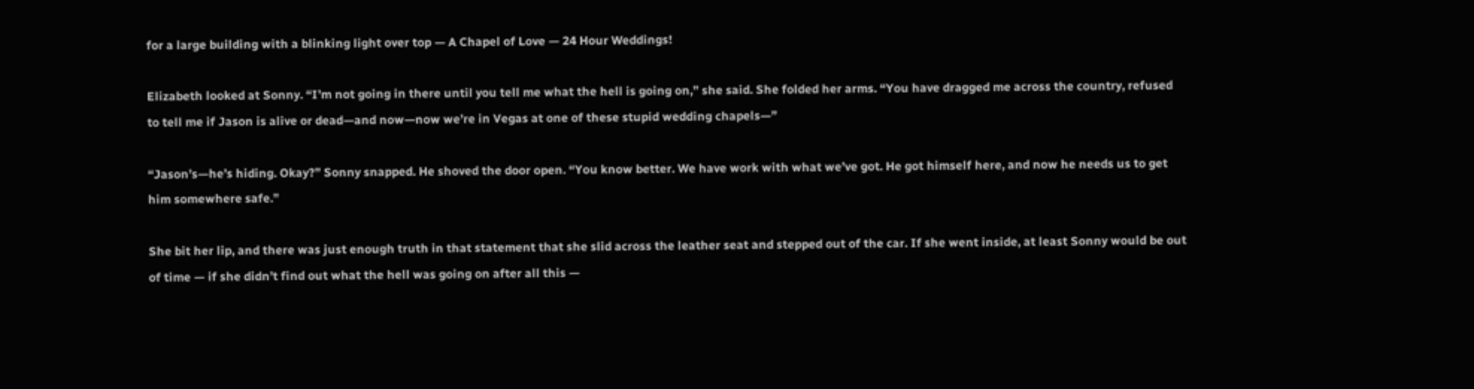for a large building with a blinking light over top — A Chapel of Love — 24 Hour Weddings!

Elizabeth looked at Sonny. “I’m not going in there until you tell me what the hell is going on,” she said. She folded her arms. “You have dragged me across the country, refused to tell me if Jason is alive or dead—and now—now we’re in Vegas at one of these stupid wedding chapels—”

“Jason’s—he’s hiding. Okay?” Sonny snapped. He shoved the door open. “You know better. We have work with what we’ve got. He got himself here, and now he needs us to get him somewhere safe.”

She bit her lip, and there was just enough truth in that statement that she slid across the leather seat and stepped out of the car. If she went inside, at least Sonny would be out of time — if she didn’t find out what the hell was going on after all this —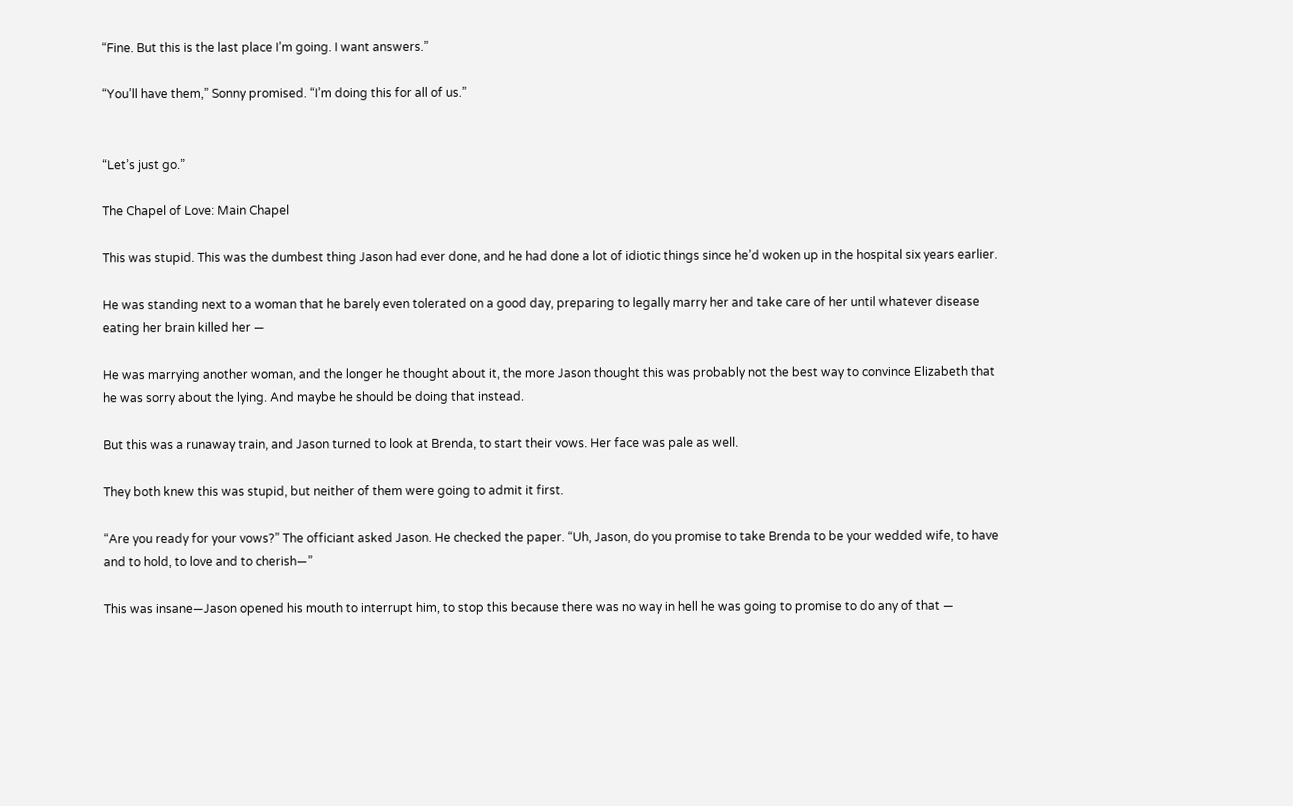“Fine. But this is the last place I’m going. I want answers.”

“You’ll have them,” Sonny promised. “I’m doing this for all of us.”


“Let’s just go.”

The Chapel of Love: Main Chapel

This was stupid. This was the dumbest thing Jason had ever done, and he had done a lot of idiotic things since he’d woken up in the hospital six years earlier.

He was standing next to a woman that he barely even tolerated on a good day, preparing to legally marry her and take care of her until whatever disease eating her brain killed her —

He was marrying another woman, and the longer he thought about it, the more Jason thought this was probably not the best way to convince Elizabeth that he was sorry about the lying. And maybe he should be doing that instead.

But this was a runaway train, and Jason turned to look at Brenda, to start their vows. Her face was pale as well.

They both knew this was stupid, but neither of them were going to admit it first.

“Are you ready for your vows?” The officiant asked Jason. He checked the paper. “Uh, Jason, do you promise to take Brenda to be your wedded wife, to have and to hold, to love and to cherish—”

This was insane—Jason opened his mouth to interrupt him, to stop this because there was no way in hell he was going to promise to do any of that —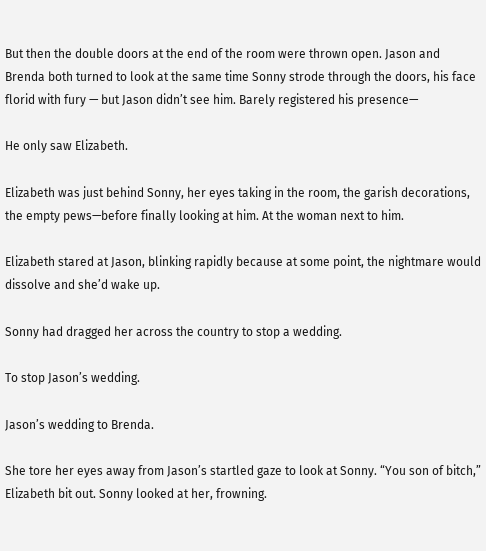But then the double doors at the end of the room were thrown open. Jason and Brenda both turned to look at the same time Sonny strode through the doors, his face florid with fury — but Jason didn’t see him. Barely registered his presence—

He only saw Elizabeth.

Elizabeth was just behind Sonny, her eyes taking in the room, the garish decorations, the empty pews—before finally looking at him. At the woman next to him.

Elizabeth stared at Jason, blinking rapidly because at some point, the nightmare would dissolve and she’d wake up.

Sonny had dragged her across the country to stop a wedding.

To stop Jason’s wedding.

Jason’s wedding to Brenda.

She tore her eyes away from Jason’s startled gaze to look at Sonny. “You son of bitch,” Elizabeth bit out. Sonny looked at her, frowning.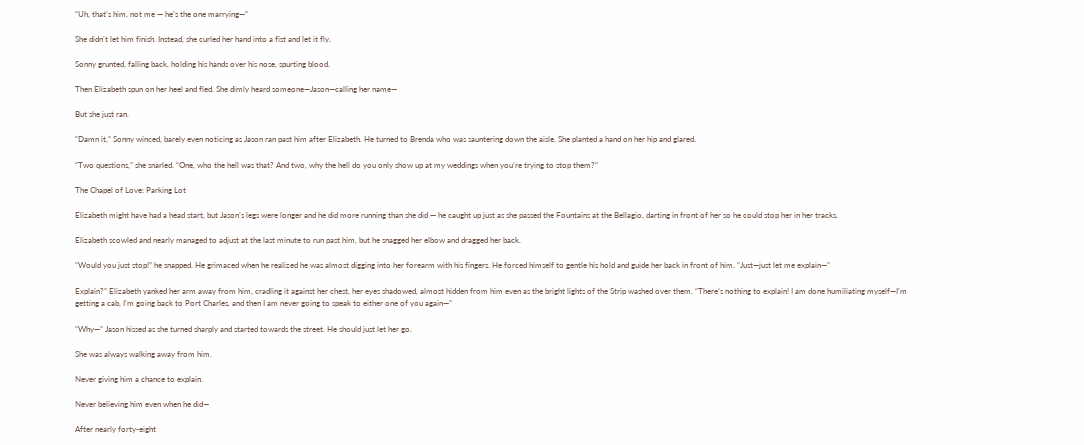“Uh, that’s him, not me — he’s the one marrying—”

She didn’t let him finish. Instead, she curled her hand into a fist and let it fly.

Sonny grunted, falling back, holding his hands over his nose, spurting blood.

Then Elizabeth spun on her heel and fled. She dimly heard someone—Jason—calling her name—

But she just ran.

“Damn it,” Sonny winced, barely even noticing as Jason ran past him after Elizabeth. He turned to Brenda who was sauntering down the aisle. She planted a hand on her hip and glared.

“Two questions,” she snarled. “One, who the hell was that? And two, why the hell do you only show up at my weddings when you’re trying to stop them?”

The Chapel of Love: Parking Lot

Elizabeth might have had a head start, but Jason’s legs were longer and he did more running than she did — he caught up just as she passed the Fountains at the Bellagio, darting in front of her so he could stop her in her tracks.

Elizabeth scowled and nearly managed to adjust at the last minute to run past him, but he snagged her elbow and dragged her back.

“Would you just stop!” he snapped. He grimaced when he realized he was almost digging into her forearm with his fingers. He forced himself to gentle his hold and guide her back in front of him. “Just—just let me explain—”

Explain?” Elizabeth yanked her arm away from him, cradling it against her chest, her eyes shadowed, almost hidden from him even as the bright lights of the Strip washed over them. “There’s nothing to explain! I am done humiliating myself—I’m getting a cab, I’m going back to Port Charles, and then I am never going to speak to either one of you again—”

“Why—” Jason hissed as she turned sharply and started towards the street. He should just let her go.

She was always walking away from him.

Never giving him a chance to explain.

Never believing him even when he did—

After nearly forty-eight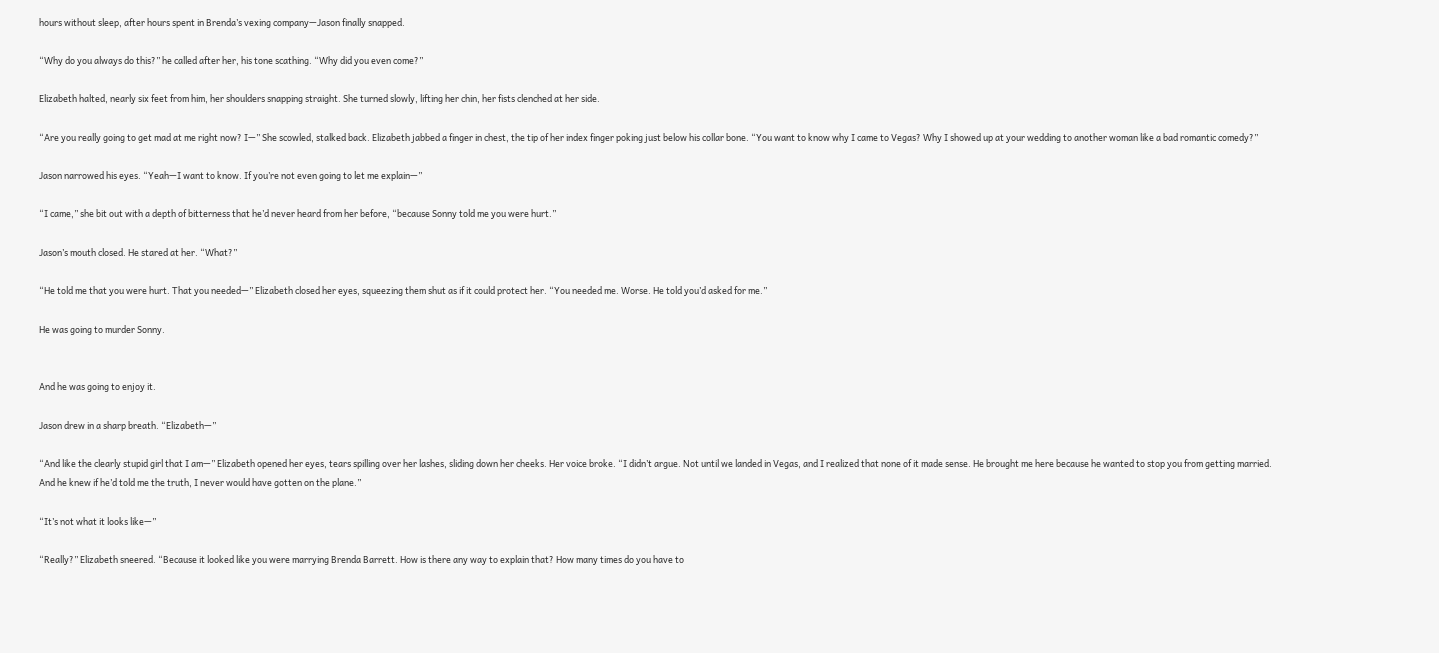hours without sleep, after hours spent in Brenda’s vexing company—Jason finally snapped.

“Why do you always do this?” he called after her, his tone scathing. “Why did you even come?”

Elizabeth halted, nearly six feet from him, her shoulders snapping straight. She turned slowly, lifting her chin, her fists clenched at her side.

“Are you really going to get mad at me right now? I—” She scowled, stalked back. Elizabeth jabbed a finger in chest, the tip of her index finger poking just below his collar bone. “You want to know why I came to Vegas? Why I showed up at your wedding to another woman like a bad romantic comedy?”

Jason narrowed his eyes. “Yeah—I want to know. If you’re not even going to let me explain—”

“I came,” she bit out with a depth of bitterness that he’d never heard from her before, “because Sonny told me you were hurt.”

Jason’s mouth closed. He stared at her. “What?”

“He told me that you were hurt. That you needed—” Elizabeth closed her eyes, squeezing them shut as if it could protect her. “You needed me. Worse. He told you’d asked for me.”

He was going to murder Sonny.


And he was going to enjoy it.

Jason drew in a sharp breath. “Elizabeth—”

“And like the clearly stupid girl that I am—” Elizabeth opened her eyes, tears spilling over her lashes, sliding down her cheeks. Her voice broke. “I didn’t argue. Not until we landed in Vegas, and I realized that none of it made sense. He brought me here because he wanted to stop you from getting married. And he knew if he’d told me the truth, I never would have gotten on the plane.”

“It’s not what it looks like—”

“Really?” Elizabeth sneered. “Because it looked like you were marrying Brenda Barrett. How is there any way to explain that? How many times do you have to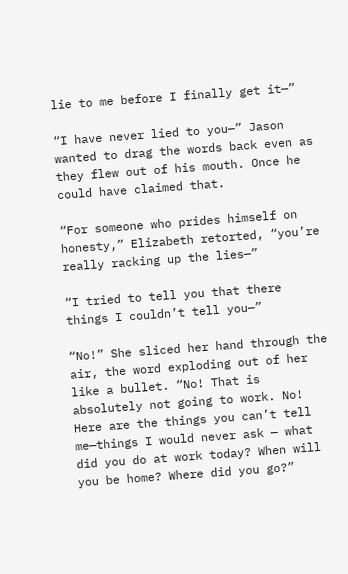lie to me before I finally get it—”

“I have never lied to you—” Jason wanted to drag the words back even as they flew out of his mouth. Once he could have claimed that.

“For someone who prides himself on honesty,” Elizabeth retorted, “you’re really racking up the lies—”

“I tried to tell you that there things I couldn’t tell you—”

“No!” She sliced her hand through the air, the word exploding out of her like a bullet. “No! That is absolutely not going to work. No! Here are the things you can’t tell me—things I would never ask — what did you do at work today? When will you be home? Where did you go?”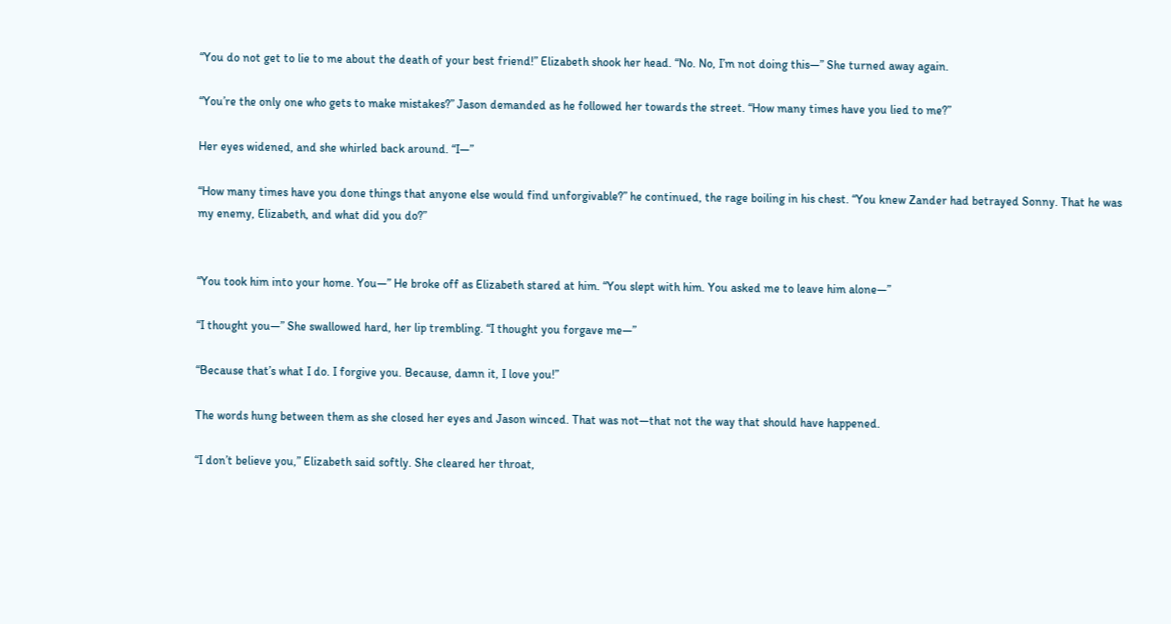“You do not get to lie to me about the death of your best friend!” Elizabeth shook her head. “No. No, I’m not doing this—” She turned away again.

“You’re the only one who gets to make mistakes?” Jason demanded as he followed her towards the street. “How many times have you lied to me?”

Her eyes widened, and she whirled back around. “I—”

“How many times have you done things that anyone else would find unforgivable?” he continued, the rage boiling in his chest. “You knew Zander had betrayed Sonny. That he was my enemy, Elizabeth, and what did you do?”


“You took him into your home. You—” He broke off as Elizabeth stared at him. “You slept with him. You asked me to leave him alone—”

“I thought you—” She swallowed hard, her lip trembling. “I thought you forgave me—”

“Because that’s what I do. I forgive you. Because, damn it, I love you!”

The words hung between them as she closed her eyes and Jason winced. That was not—that not the way that should have happened.

“I don’t believe you,” Elizabeth said softly. She cleared her throat,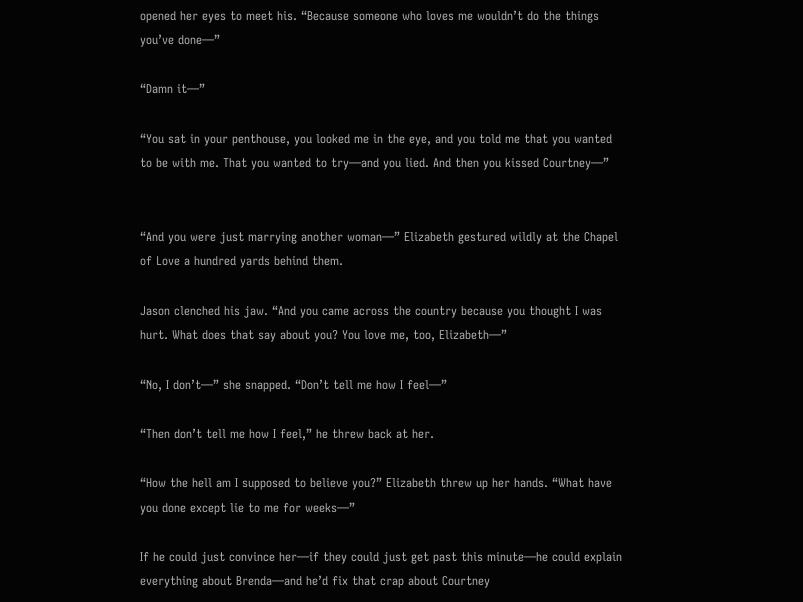opened her eyes to meet his. “Because someone who loves me wouldn’t do the things you’ve done—”

“Damn it—”

“You sat in your penthouse, you looked me in the eye, and you told me that you wanted to be with me. That you wanted to try—and you lied. And then you kissed Courtney—”


“And you were just marrying another woman—” Elizabeth gestured wildly at the Chapel of Love a hundred yards behind them.

Jason clenched his jaw. “And you came across the country because you thought I was hurt. What does that say about you? You love me, too, Elizabeth—”

“No, I don’t—” she snapped. “Don’t tell me how I feel—”

“Then don’t tell me how I feel,” he threw back at her.

“How the hell am I supposed to believe you?” Elizabeth threw up her hands. “What have you done except lie to me for weeks—”

If he could just convince her—if they could just get past this minute—he could explain everything about Brenda—and he’d fix that crap about Courtney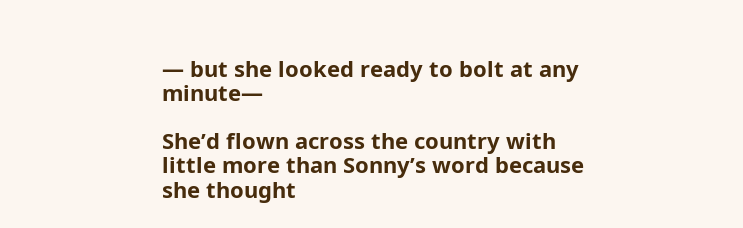— but she looked ready to bolt at any minute—

She’d flown across the country with little more than Sonny’s word because she thought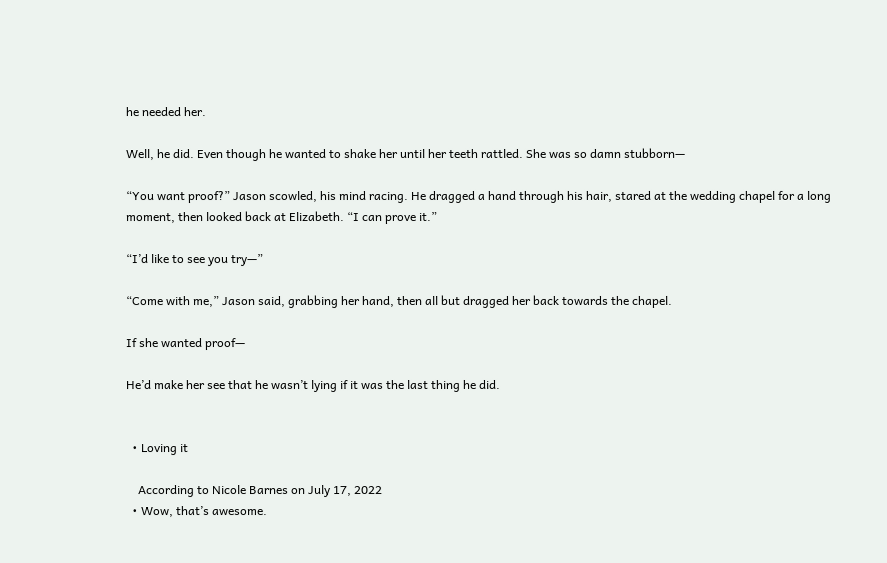he needed her.

Well, he did. Even though he wanted to shake her until her teeth rattled. She was so damn stubborn—

“You want proof?” Jason scowled, his mind racing. He dragged a hand through his hair, stared at the wedding chapel for a long moment, then looked back at Elizabeth. “I can prove it.”

“I’d like to see you try—”

“Come with me,” Jason said, grabbing her hand, then all but dragged her back towards the chapel.

If she wanted proof—

He’d make her see that he wasn’t lying if it was the last thing he did.


  • Loving it

    According to Nicole Barnes on July 17, 2022
  • Wow, that’s awesome.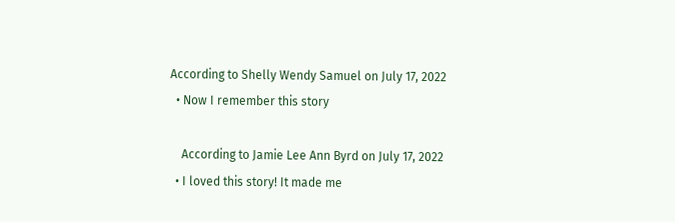According to Shelly Wendy Samuel on July 17, 2022
  • Now I remember this story

    According to Jamie Lee Ann Byrd on July 17, 2022
  • I loved this story! It made me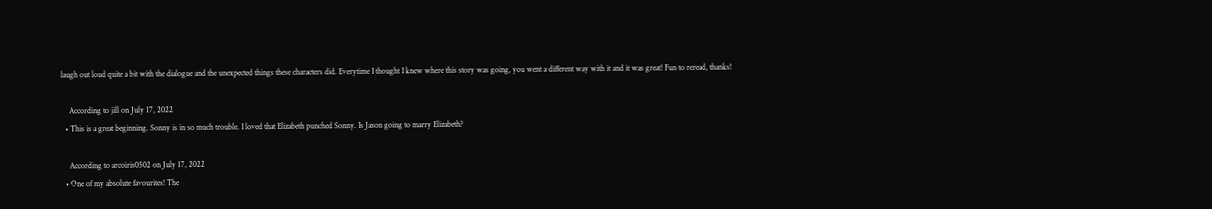laugh out loud quite a bit with the dialogue and the unexpected things these characters did. Everytime I thought I knew where this story was going, you went a different way with it and it was great! Fun to reread, thanks!

    According to jill on July 17, 2022
  • This is a great beginning. Sonny is in so much trouble. I loved that Elizabeth punched Sonny. Is Jason going to marry Elizabeth?

    According to arcoiris0502 on July 17, 2022
  • One of my absolute favourites! The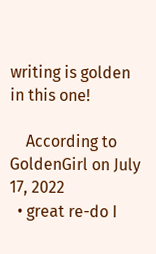writing is golden in this one!

    According to GoldenGirl on July 17, 2022
  • great re-do I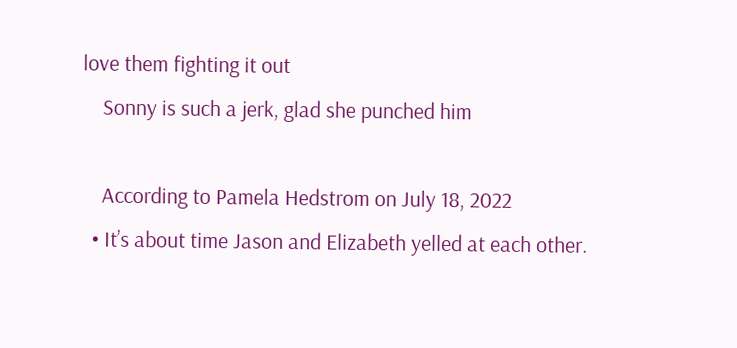love them fighting it out
    Sonny is such a jerk, glad she punched him

    According to Pamela Hedstrom on July 18, 2022
  • It’s about time Jason and Elizabeth yelled at each other.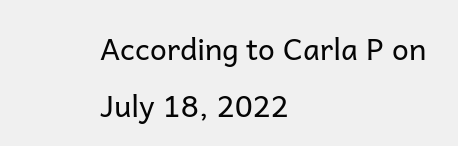According to Carla P on July 18, 2022